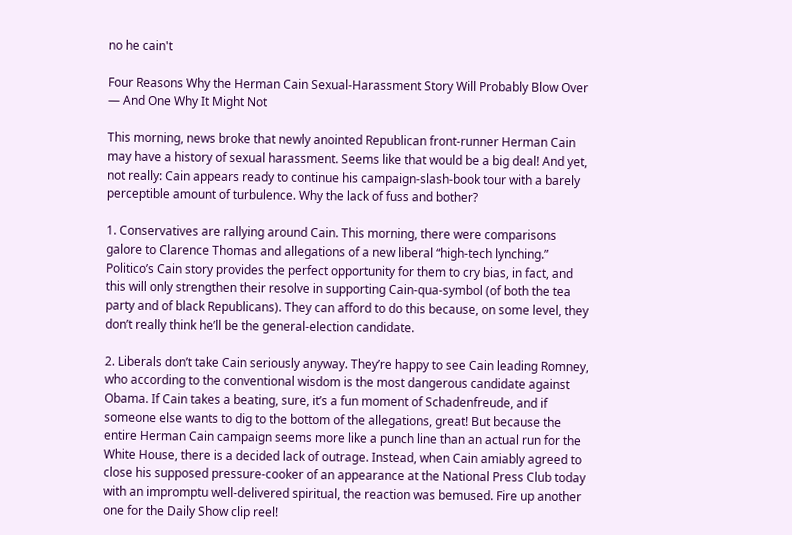no he cain't

Four Reasons Why the Herman Cain Sexual-Harassment Story Will Probably Blow Over — And One Why It Might Not

This morning, news broke that newly anointed Republican front-runner Herman Cain may have a history of sexual harassment. Seems like that would be a big deal! And yet, not really: Cain appears ready to continue his campaign-slash-book tour with a barely perceptible amount of turbulence. Why the lack of fuss and bother?

1. Conservatives are rallying around Cain. This morning, there were comparisons galore to Clarence Thomas and allegations of a new liberal “high-tech lynching.” Politico’s Cain story provides the perfect opportunity for them to cry bias, in fact, and this will only strengthen their resolve in supporting Cain-qua-symbol (of both the tea party and of black Republicans). They can afford to do this because, on some level, they don’t really think he’ll be the general-election candidate.

2. Liberals don’t take Cain seriously anyway. They’re happy to see Cain leading Romney, who according to the conventional wisdom is the most dangerous candidate against Obama. If Cain takes a beating, sure, it’s a fun moment of Schadenfreude, and if someone else wants to dig to the bottom of the allegations, great! But because the entire Herman Cain campaign seems more like a punch line than an actual run for the White House, there is a decided lack of outrage. Instead, when Cain amiably agreed to close his supposed pressure-cooker of an appearance at the National Press Club today with an impromptu well-delivered spiritual, the reaction was bemused. Fire up another one for the Daily Show clip reel!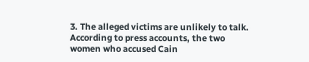3. The alleged victims are unlikely to talk. According to press accounts, the two women who accused Cain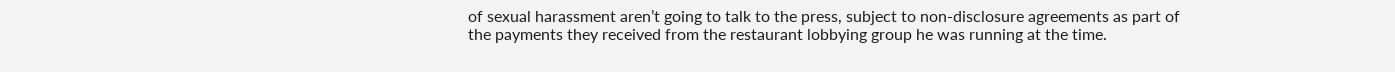of sexual harassment aren’t going to talk to the press, subject to non-disclosure agreements as part of the payments they received from the restaurant lobbying group he was running at the time.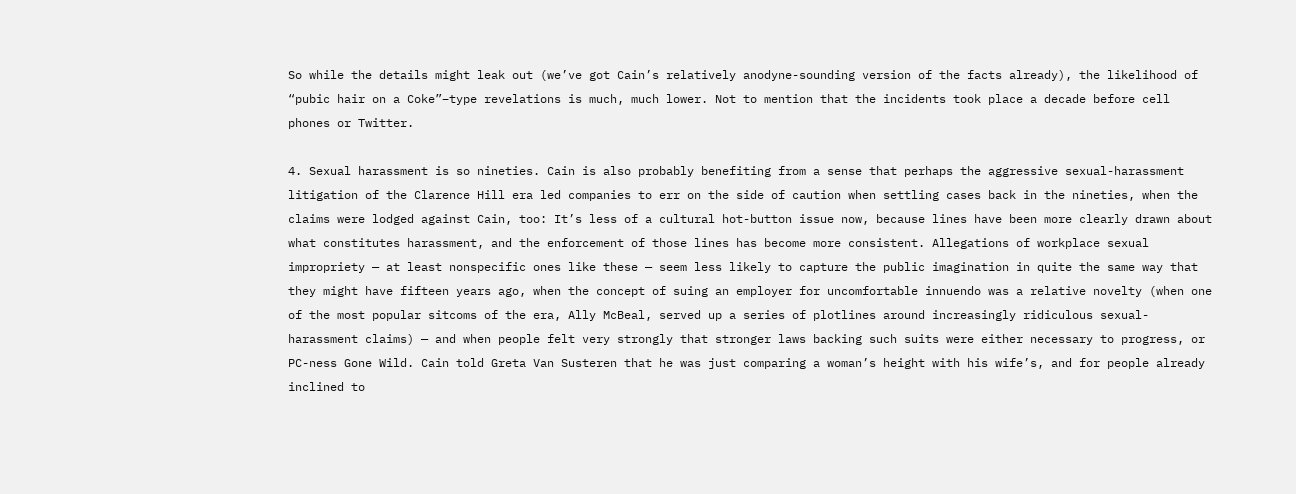So while the details might leak out (we’ve got Cain’s relatively anodyne-sounding version of the facts already), the likelihood of “pubic hair on a Coke”–type revelations is much, much lower. Not to mention that the incidents took place a decade before cell phones or Twitter.

4. Sexual harassment is so nineties. Cain is also probably benefiting from a sense that perhaps the aggressive sexual-harassment litigation of the Clarence Hill era led companies to err on the side of caution when settling cases back in the nineties, when the claims were lodged against Cain, too: It’s less of a cultural hot-button issue now, because lines have been more clearly drawn about what constitutes harassment, and the enforcement of those lines has become more consistent. Allegations of workplace sexual impropriety — at least nonspecific ones like these — seem less likely to capture the public imagination in quite the same way that they might have fifteen years ago, when the concept of suing an employer for uncomfortable innuendo was a relative novelty (when one of the most popular sitcoms of the era, Ally McBeal, served up a series of plotlines around increasingly ridiculous sexual-harassment claims) — and when people felt very strongly that stronger laws backing such suits were either necessary to progress, or PC-ness Gone Wild. Cain told Greta Van Susteren that he was just comparing a woman’s height with his wife’s, and for people already inclined to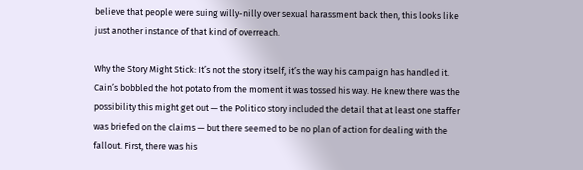believe that people were suing willy-nilly over sexual harassment back then, this looks like just another instance of that kind of overreach.

Why the Story Might Stick: It’s not the story itself, it’s the way his campaign has handled it. Cain’s bobbled the hot potato from the moment it was tossed his way. He knew there was the possibility this might get out — the Politico story included the detail that at least one staffer was briefed on the claims — but there seemed to be no plan of action for dealing with the fallout. First, there was his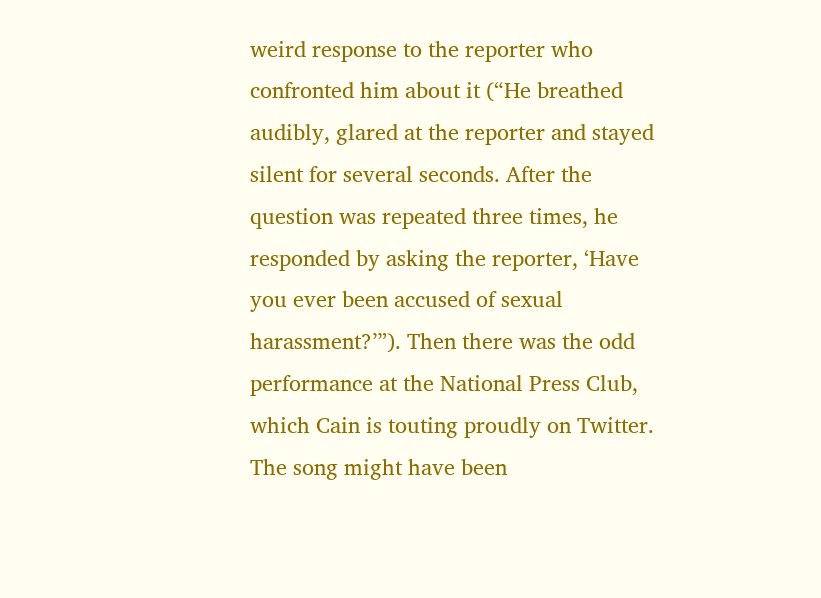weird response to the reporter who confronted him about it (“He breathed audibly, glared at the reporter and stayed silent for several seconds. After the question was repeated three times, he responded by asking the reporter, ‘Have you ever been accused of sexual harassment?’”). Then there was the odd performance at the National Press Club, which Cain is touting proudly on Twitter. The song might have been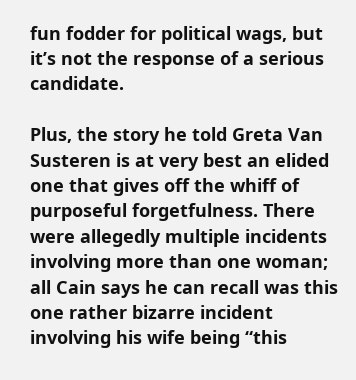fun fodder for political wags, but it’s not the response of a serious candidate.

Plus, the story he told Greta Van Susteren is at very best an elided one that gives off the whiff of purposeful forgetfulness. There were allegedly multiple incidents involving more than one woman; all Cain says he can recall was this one rather bizarre incident involving his wife being “this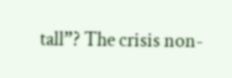tall”? The crisis non-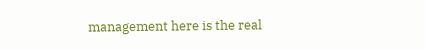management here is the real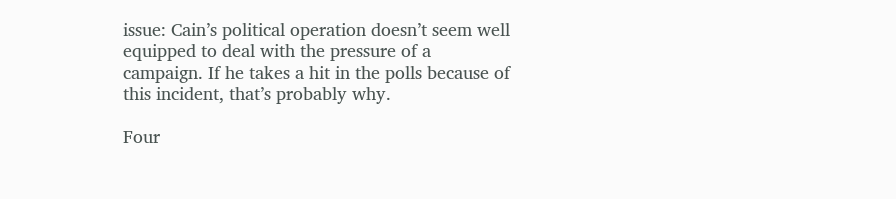issue: Cain’s political operation doesn’t seem well equipped to deal with the pressure of a campaign. If he takes a hit in the polls because of this incident, that’s probably why.

Four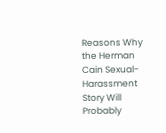Reasons Why the Herman Cain Sexual-Harassment Story Will Probably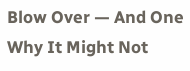Blow Over — And One Why It Might Not